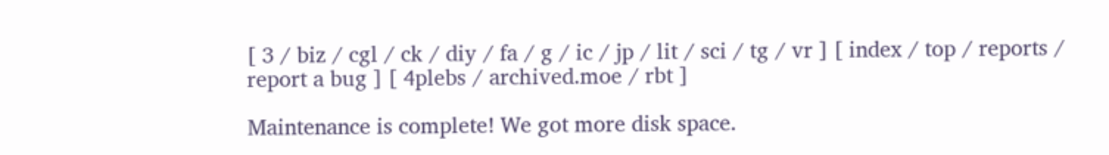[ 3 / biz / cgl / ck / diy / fa / g / ic / jp / lit / sci / tg / vr ] [ index / top / reports / report a bug ] [ 4plebs / archived.moe / rbt ]

Maintenance is complete! We got more disk space.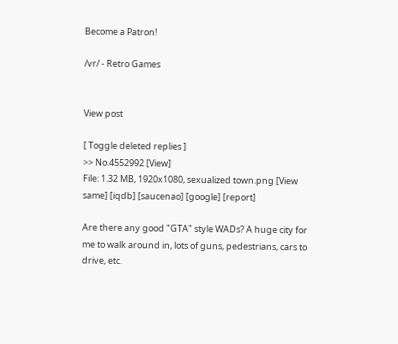Become a Patron!

/vr/ - Retro Games


View post

[ Toggle deleted replies ]
>> No.4552992 [View]
File: 1.32 MB, 1920x1080, sexualized town.png [View same] [iqdb] [saucenao] [google] [report]

Are there any good "GTA" style WADs? A huge city for me to walk around in, lots of guns, pedestrians, cars to drive, etc.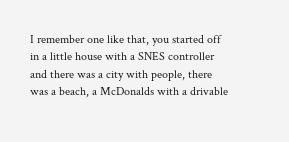I remember one like that, you started off in a little house with a SNES controller and there was a city with people, there was a beach, a McDonalds with a drivable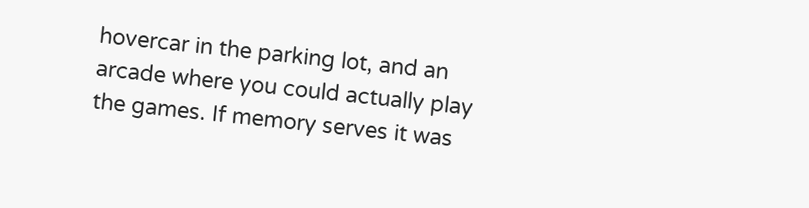hovercar in the parking lot, and an arcade where you could actually play the games. If memory serves it was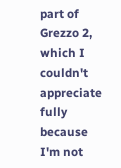part of Grezzo 2, which I couldn't appreciate fully because I'm not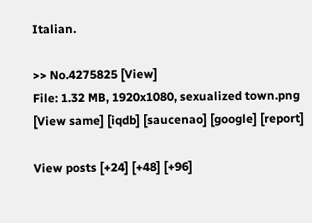Italian.

>> No.4275825 [View]
File: 1.32 MB, 1920x1080, sexualized town.png [View same] [iqdb] [saucenao] [google] [report]

View posts [+24] [+48] [+96]